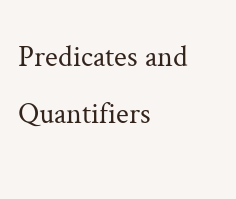Predicates and Quantifiers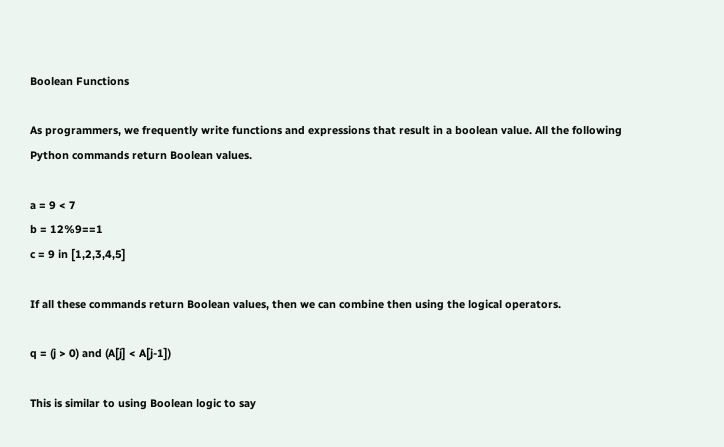Boolean Functions

As programmers, we frequently write functions and expressions that result in a boolean value. All the following Python commands return Boolean values.

a = 9 < 7
b = 12%9==1
c = 9 in [1,2,3,4,5]

If all these commands return Boolean values, then we can combine then using the logical operators.

q = (j > 0) and (A[j] < A[j-1])

This is similar to using Boolean logic to say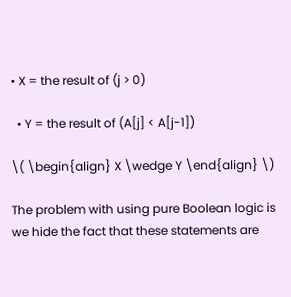• X = the result of (j > 0)

  • Y = the result of (A[j] < A[j-1])

\( \begin{align} X \wedge Y \end{align} \)

The problem with using pure Boolean logic is we hide the fact that these statements are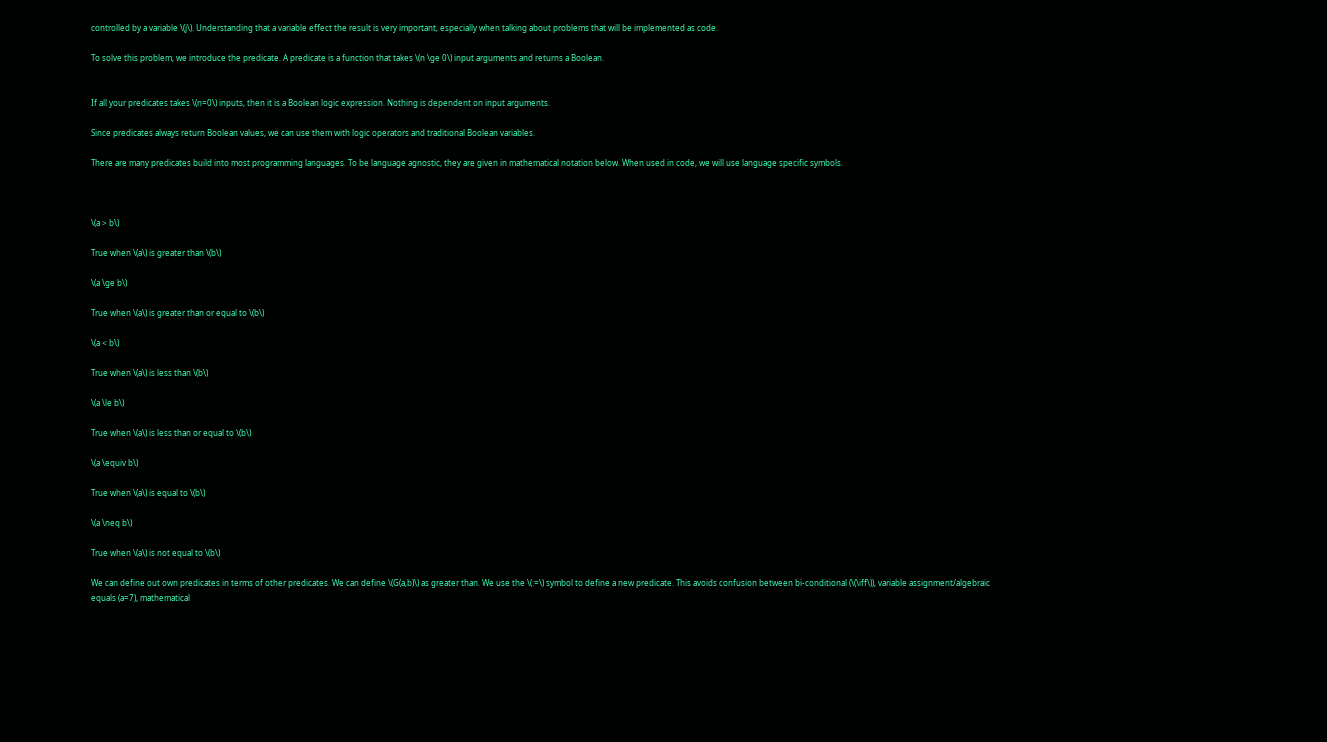controlled by a variable \(j\). Understanding that a variable effect the result is very important, especially when talking about problems that will be implemented as code.

To solve this problem, we introduce the predicate. A predicate is a function that takes \(n \ge 0\) input arguments and returns a Boolean.


If all your predicates takes \(n=0\) inputs, then it is a Boolean logic expression. Nothing is dependent on input arguments.

Since predicates always return Boolean values, we can use them with logic operators and traditional Boolean variables.

There are many predicates build into most programming languages. To be language agnostic, they are given in mathematical notation below. When used in code, we will use language specific symbols.



\(a > b\)

True when \(a\) is greater than \(b\)

\(a \ge b\)

True when \(a\) is greater than or equal to \(b\)

\(a < b\)

True when \(a\) is less than \(b\)

\(a \le b\)

True when \(a\) is less than or equal to \(b\)

\(a \equiv b\)

True when \(a\) is equal to \(b\)

\(a \neq b\)

True when \(a\) is not equal to \(b\)

We can define out own predicates in terms of other predicates. We can define \(G(a,b)\) as greater than. We use the \(:=\) symbol to define a new predicate. This avoids confusion between bi-conditional (\(\iff\)), variable assignment/algebraic equals (a=7), mathematical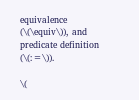equivalence (\(\equiv\)), and predicate definition (\(:=\)).

\(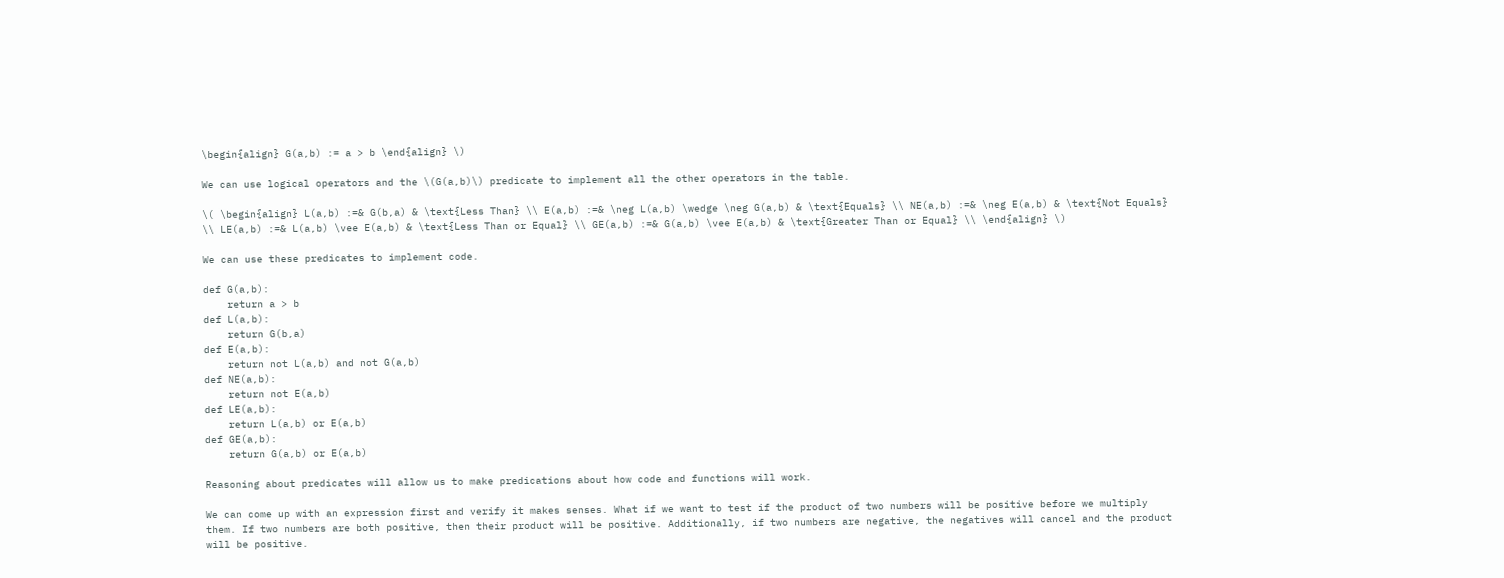\begin{align} G(a,b) := a > b \end{align} \)

We can use logical operators and the \(G(a,b)\) predicate to implement all the other operators in the table.

\( \begin{align} L(a,b) :=& G(b,a) & \text{Less Than} \\ E(a,b) :=& \neg L(a,b) \wedge \neg G(a,b) & \text{Equals} \\ NE(a,b) :=& \neg E(a,b) & \text{Not Equals} \\ LE(a,b) :=& L(a,b) \vee E(a,b) & \text{Less Than or Equal} \\ GE(a,b) :=& G(a,b) \vee E(a,b) & \text{Greater Than or Equal} \\ \end{align} \)

We can use these predicates to implement code.

def G(a,b):
    return a > b
def L(a,b):
    return G(b,a)
def E(a,b):
    return not L(a,b) and not G(a,b)
def NE(a,b):
    return not E(a,b)
def LE(a,b):
    return L(a,b) or E(a,b)
def GE(a,b):
    return G(a,b) or E(a,b)

Reasoning about predicates will allow us to make predications about how code and functions will work.

We can come up with an expression first and verify it makes senses. What if we want to test if the product of two numbers will be positive before we multiply them. If two numbers are both positive, then their product will be positive. Additionally, if two numbers are negative, the negatives will cancel and the product will be positive.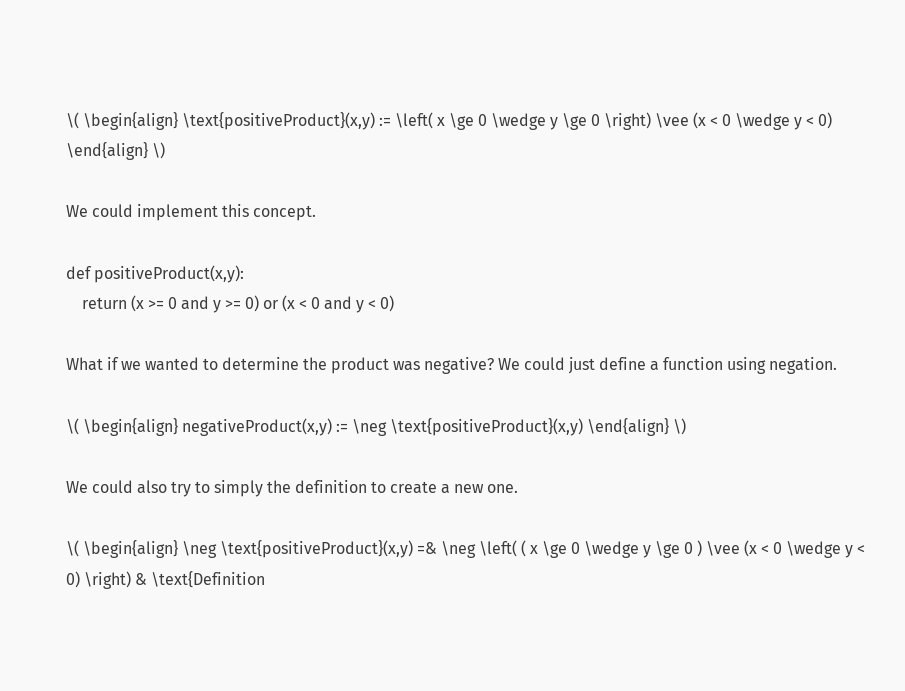\( \begin{align} \text{positiveProduct}(x,y) := \left( x \ge 0 \wedge y \ge 0 \right) \vee (x < 0 \wedge y < 0) \end{align} \)

We could implement this concept.

def positiveProduct(x,y):
    return (x >= 0 and y >= 0) or (x < 0 and y < 0)

What if we wanted to determine the product was negative? We could just define a function using negation.

\( \begin{align} negativeProduct(x,y) := \neg \text{positiveProduct}(x,y) \end{align} \)

We could also try to simply the definition to create a new one.

\( \begin{align} \neg \text{positiveProduct}(x,y) =& \neg \left( ( x \ge 0 \wedge y \ge 0 ) \vee (x < 0 \wedge y < 0) \right) & \text{Definition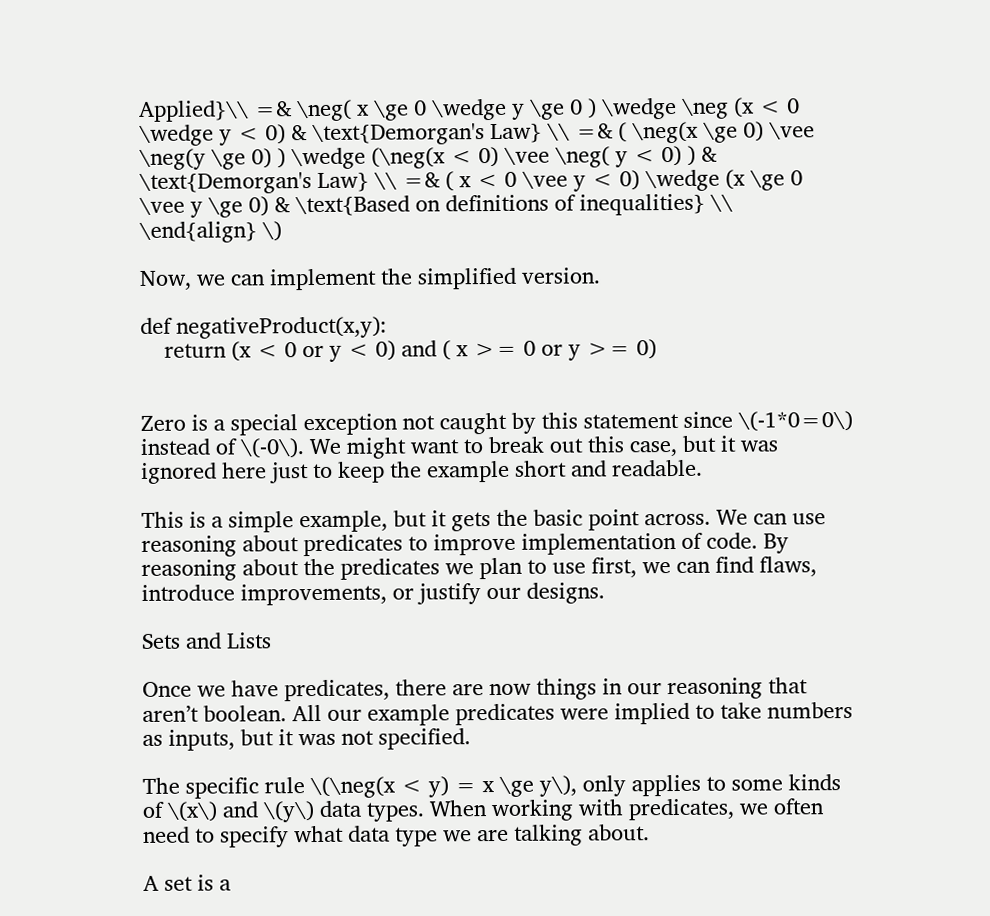Applied}\\ =& \neg( x \ge 0 \wedge y \ge 0 ) \wedge \neg (x < 0 \wedge y < 0) & \text{Demorgan's Law} \\ =& ( \neg(x \ge 0) \vee \neg(y \ge 0) ) \wedge (\neg(x < 0) \vee \neg( y < 0) ) & \text{Demorgan's Law} \\ =& ( x < 0 \vee y < 0) \wedge (x \ge 0 \vee y \ge 0) & \text{Based on definitions of inequalities} \\ \end{align} \)

Now, we can implement the simplified version.

def negativeProduct(x,y):
    return (x < 0 or y < 0) and ( x >= 0 or y >= 0)


Zero is a special exception not caught by this statement since \(-1*0=0\) instead of \(-0\). We might want to break out this case, but it was ignored here just to keep the example short and readable.

This is a simple example, but it gets the basic point across. We can use reasoning about predicates to improve implementation of code. By reasoning about the predicates we plan to use first, we can find flaws, introduce improvements, or justify our designs.

Sets and Lists

Once we have predicates, there are now things in our reasoning that aren’t boolean. All our example predicates were implied to take numbers as inputs, but it was not specified.

The specific rule \(\neg(x < y) = x \ge y\), only applies to some kinds of \(x\) and \(y\) data types. When working with predicates, we often need to specify what data type we are talking about.

A set is a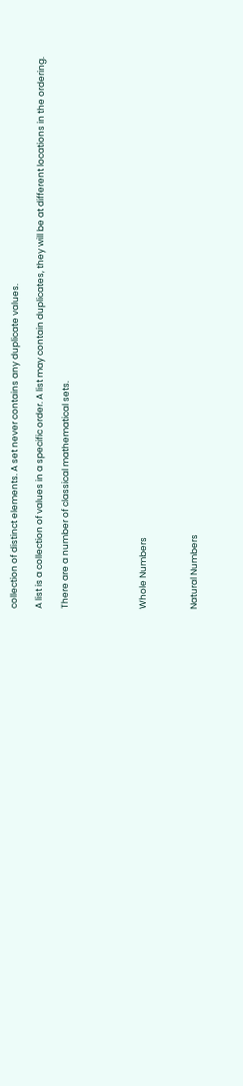collection of distinct elements. A set never contains any duplicate values.

A list is a collection of values in a specific order. A list may contain duplicates, they will be at different locations in the ordering.

There are a number of classical mathematical sets.





Whole Numbers



Natural Numbers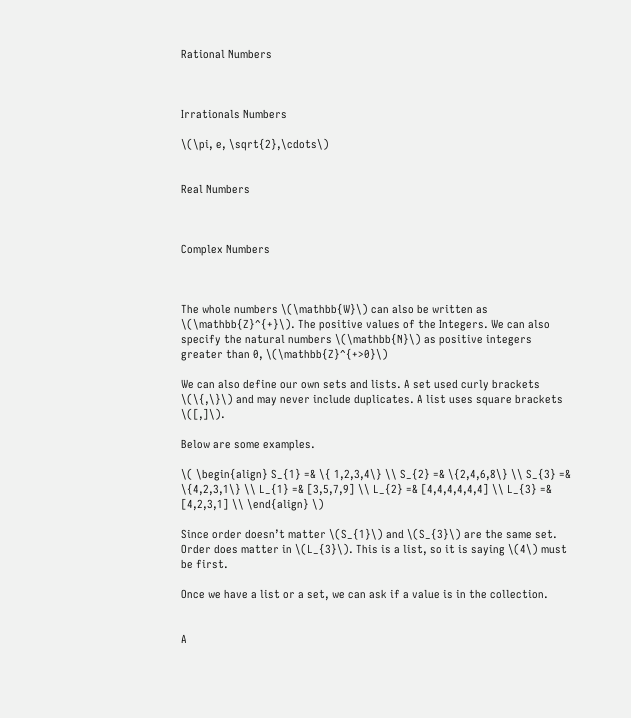Rational Numbers



Irrationals Numbers

\(\pi, e, \sqrt{2},\cdots\)


Real Numbers



Complex Numbers



The whole numbers \(\mathbb{W}\) can also be written as \(\mathbb{Z}^{+}\). The positive values of the Integers. We can also specify the natural numbers \(\mathbb{N}\) as positive integers greater than 0, \(\mathbb{Z}^{+>0}\)

We can also define our own sets and lists. A set used curly brackets \(\{,\}\) and may never include duplicates. A list uses square brackets \([,]\).

Below are some examples.

\( \begin{align} S_{1} =& \{ 1,2,3,4\} \\ S_{2} =& \{2,4,6,8\} \\ S_{3} =& \{4,2,3,1\} \\ L_{1} =& [3,5,7,9] \\ L_{2} =& [4,4,4,4,4,4] \\ L_{3} =& [4,2,3,1] \\ \end{align} \)

Since order doesn’t matter \(S_{1}\) and \(S_{3}\) are the same set. Order does matter in \(L_{3}\). This is a list, so it is saying \(4\) must be first.

Once we have a list or a set, we can ask if a value is in the collection.


A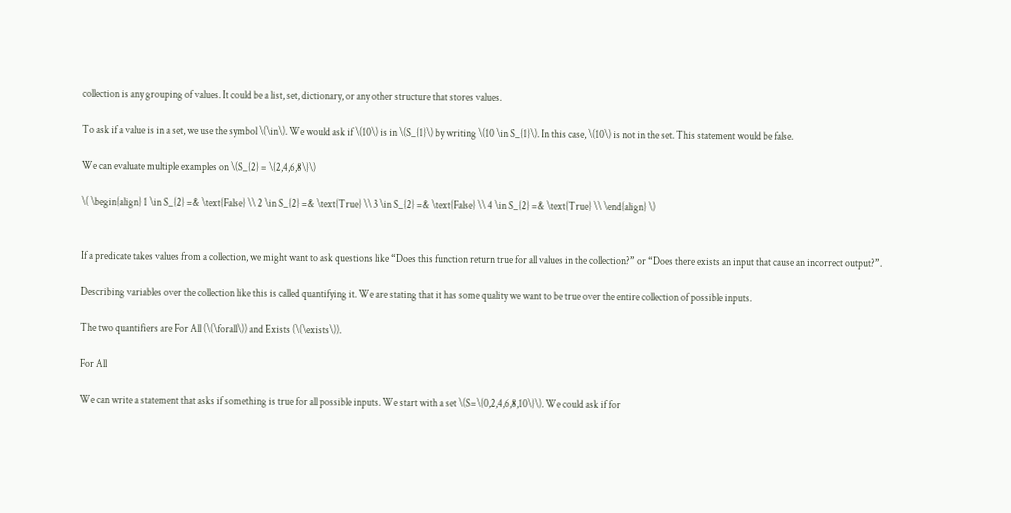collection is any grouping of values. It could be a list, set, dictionary, or any other structure that stores values.

To ask if a value is in a set, we use the symbol \(\in\). We would ask if \(10\) is in \(S_{1}\) by writing \(10 \in S_{1}\). In this case, \(10\) is not in the set. This statement would be false.

We can evaluate multiple examples on \(S_{2} = \{2,4,6,8\}\)

\( \begin{align} 1 \in S_{2} =& \text{False} \\ 2 \in S_{2} =& \text{True} \\ 3 \in S_{2} =& \text{False} \\ 4 \in S_{2} =& \text{True} \\ \end{align} \)


If a predicate takes values from a collection, we might want to ask questions like “Does this function return true for all values in the collection?” or “Does there exists an input that cause an incorrect output?”.

Describing variables over the collection like this is called quantifying it. We are stating that it has some quality we want to be true over the entire collection of possible inputs.

The two quantifiers are For All (\(\forall\)) and Exists (\(\exists\)).

For All

We can write a statement that asks if something is true for all possible inputs. We start with a set \(S=\{0,2,4,6,8,10\}\). We could ask if for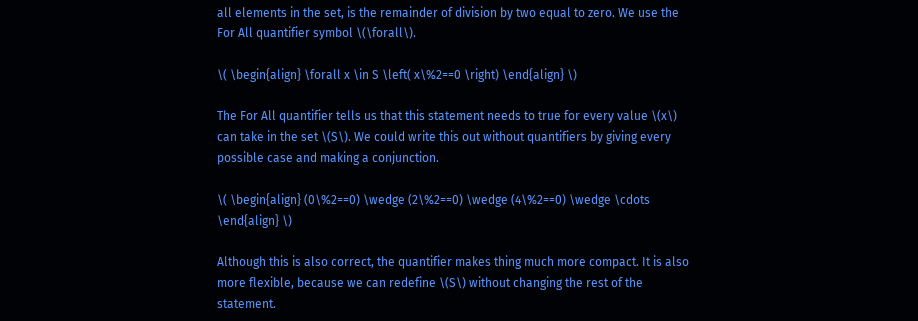all elements in the set, is the remainder of division by two equal to zero. We use the For All quantifier symbol \(\forall\).

\( \begin{align} \forall x \in S \left( x\%2==0 \right) \end{align} \)

The For All quantifier tells us that this statement needs to true for every value \(x\) can take in the set \(S\). We could write this out without quantifiers by giving every possible case and making a conjunction.

\( \begin{align} (0\%2==0) \wedge (2\%2==0) \wedge (4\%2==0) \wedge \cdots \end{align} \)

Although this is also correct, the quantifier makes thing much more compact. It is also more flexible, because we can redefine \(S\) without changing the rest of the statement.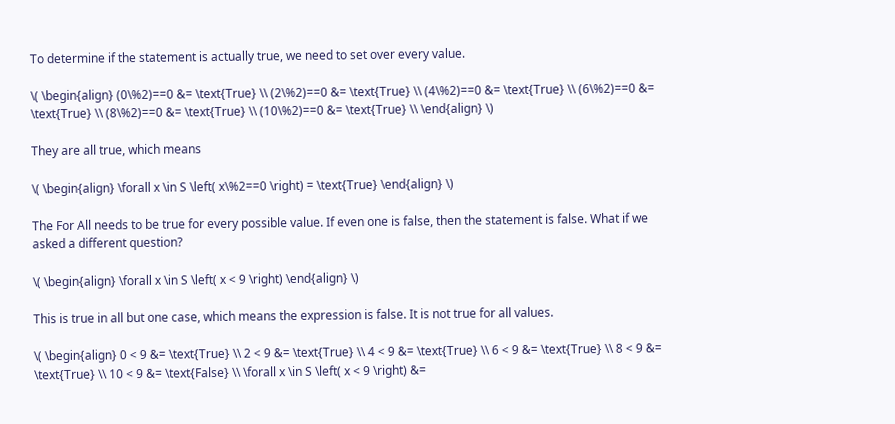To determine if the statement is actually true, we need to set over every value.

\( \begin{align} (0\%2)==0 &= \text{True} \\ (2\%2)==0 &= \text{True} \\ (4\%2)==0 &= \text{True} \\ (6\%2)==0 &= \text{True} \\ (8\%2)==0 &= \text{True} \\ (10\%2)==0 &= \text{True} \\ \end{align} \)

They are all true, which means

\( \begin{align} \forall x \in S \left( x\%2==0 \right) = \text{True} \end{align} \)

The For All needs to be true for every possible value. If even one is false, then the statement is false. What if we asked a different question?

\( \begin{align} \forall x \in S \left( x < 9 \right) \end{align} \)

This is true in all but one case, which means the expression is false. It is not true for all values.

\( \begin{align} 0 < 9 &= \text{True} \\ 2 < 9 &= \text{True} \\ 4 < 9 &= \text{True} \\ 6 < 9 &= \text{True} \\ 8 < 9 &= \text{True} \\ 10 < 9 &= \text{False} \\ \forall x \in S \left( x < 9 \right) &=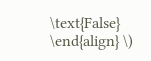\text{False} \end{align} \)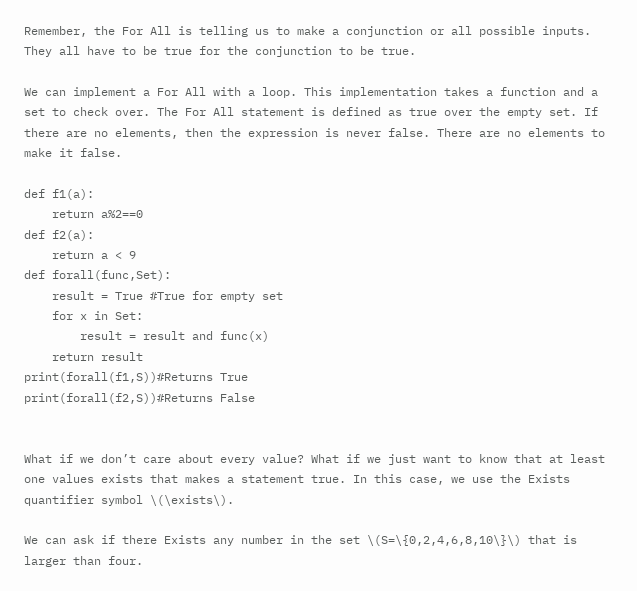Remember, the For All is telling us to make a conjunction or all possible inputs. They all have to be true for the conjunction to be true.

We can implement a For All with a loop. This implementation takes a function and a set to check over. The For All statement is defined as true over the empty set. If there are no elements, then the expression is never false. There are no elements to make it false.

def f1(a):
    return a%2==0
def f2(a):
    return a < 9
def forall(func,Set):
    result = True #True for empty set
    for x in Set:
        result = result and func(x)
    return result
print(forall(f1,S))#Returns True
print(forall(f2,S))#Returns False


What if we don’t care about every value? What if we just want to know that at least one values exists that makes a statement true. In this case, we use the Exists quantifier symbol \(\exists\).

We can ask if there Exists any number in the set \(S=\{0,2,4,6,8,10\}\) that is larger than four.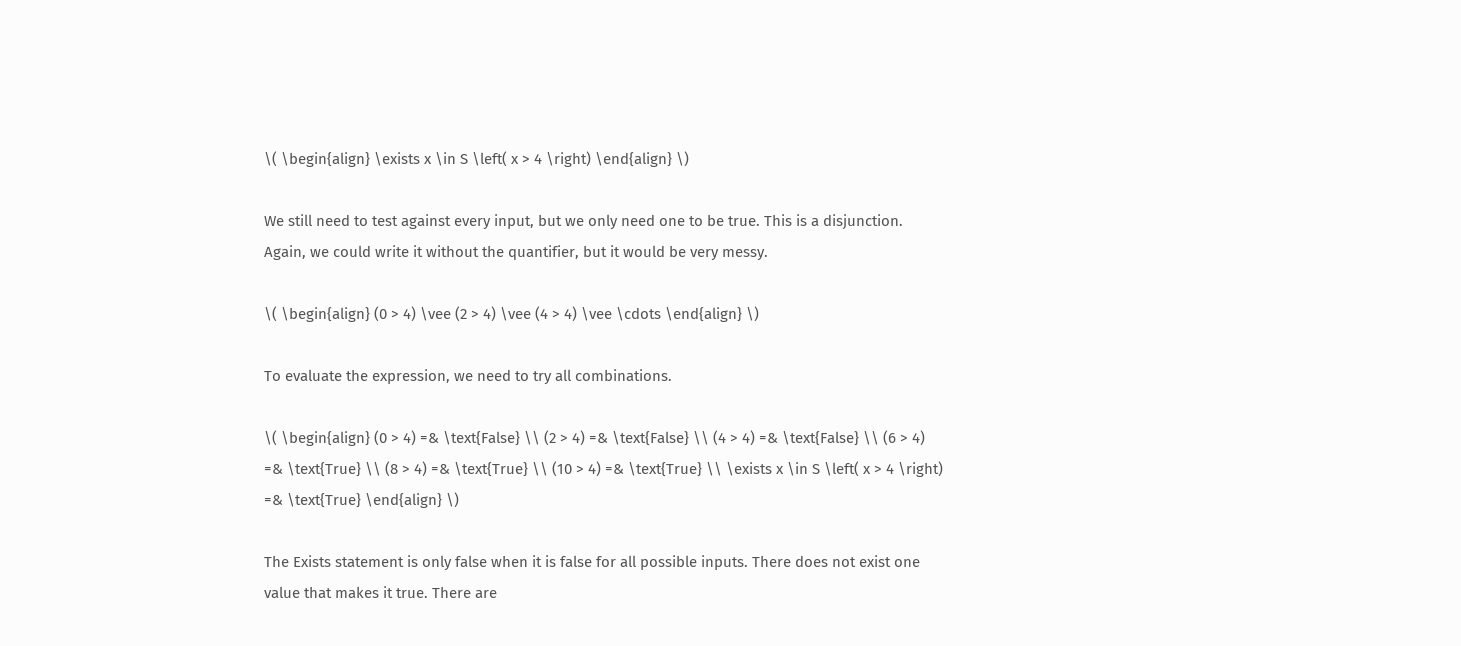\( \begin{align} \exists x \in S \left( x > 4 \right) \end{align} \)

We still need to test against every input, but we only need one to be true. This is a disjunction. Again, we could write it without the quantifier, but it would be very messy.

\( \begin{align} (0 > 4) \vee (2 > 4) \vee (4 > 4) \vee \cdots \end{align} \)

To evaluate the expression, we need to try all combinations.

\( \begin{align} (0 > 4) =& \text{False} \\ (2 > 4) =& \text{False} \\ (4 > 4) =& \text{False} \\ (6 > 4) =& \text{True} \\ (8 > 4) =& \text{True} \\ (10 > 4) =& \text{True} \\ \exists x \in S \left( x > 4 \right) =& \text{True} \end{align} \)

The Exists statement is only false when it is false for all possible inputs. There does not exist one value that makes it true. There are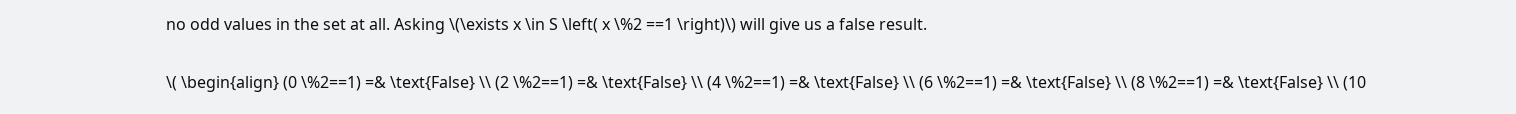no odd values in the set at all. Asking \(\exists x \in S \left( x \%2 ==1 \right)\) will give us a false result.

\( \begin{align} (0 \%2==1) =& \text{False} \\ (2 \%2==1) =& \text{False} \\ (4 \%2==1) =& \text{False} \\ (6 \%2==1) =& \text{False} \\ (8 \%2==1) =& \text{False} \\ (10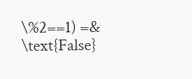\%2==1) =& \text{False}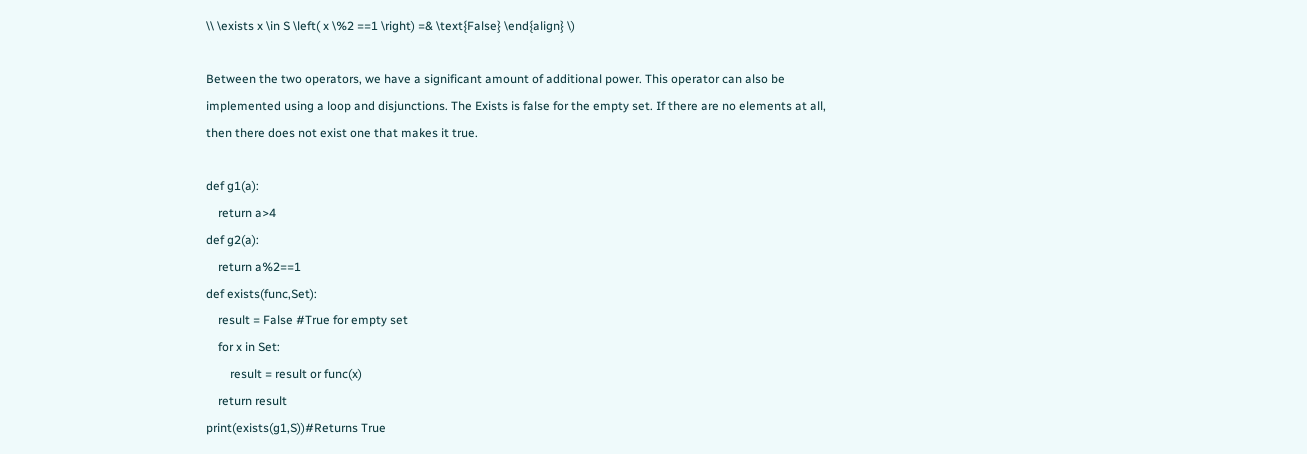\\ \exists x \in S \left( x \%2 ==1 \right) =& \text{False} \end{align} \)

Between the two operators, we have a significant amount of additional power. This operator can also be implemented using a loop and disjunctions. The Exists is false for the empty set. If there are no elements at all, then there does not exist one that makes it true.

def g1(a):
    return a>4
def g2(a):
    return a%2==1
def exists(func,Set):
    result = False #True for empty set
    for x in Set:
        result = result or func(x)
    return result
print(exists(g1,S))#Returns True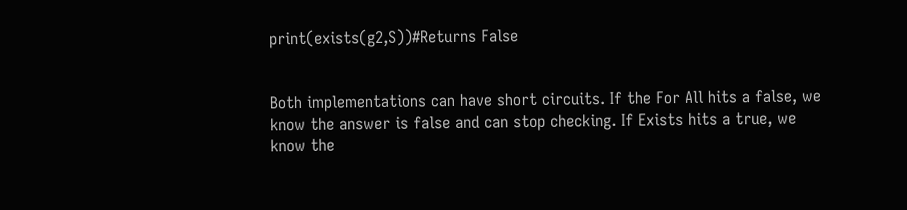print(exists(g2,S))#Returns False


Both implementations can have short circuits. If the For All hits a false, we know the answer is false and can stop checking. If Exists hits a true, we know the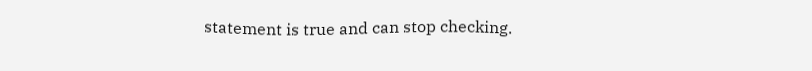statement is true and can stop checking.